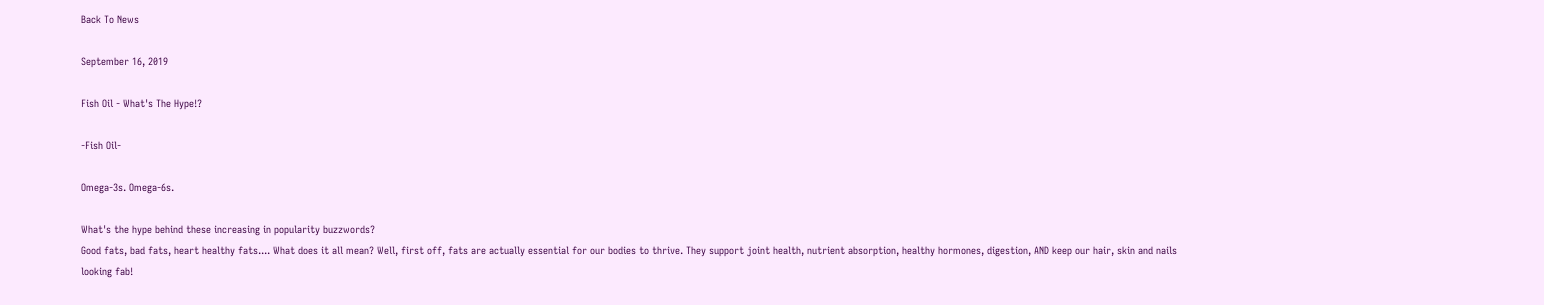Back To News

September 16, 2019

Fish Oil - What's The Hype!?

-Fish Oil-

Omega-3s. Omega-6s.

What's the hype behind these increasing in popularity buzzwords?
Good fats, bad fats, heart healthy fats.... What does it all mean? Well, first off, fats are actually essential for our bodies to thrive. They support joint health, nutrient absorption, healthy hormones, digestion, AND keep our hair, skin and nails looking fab!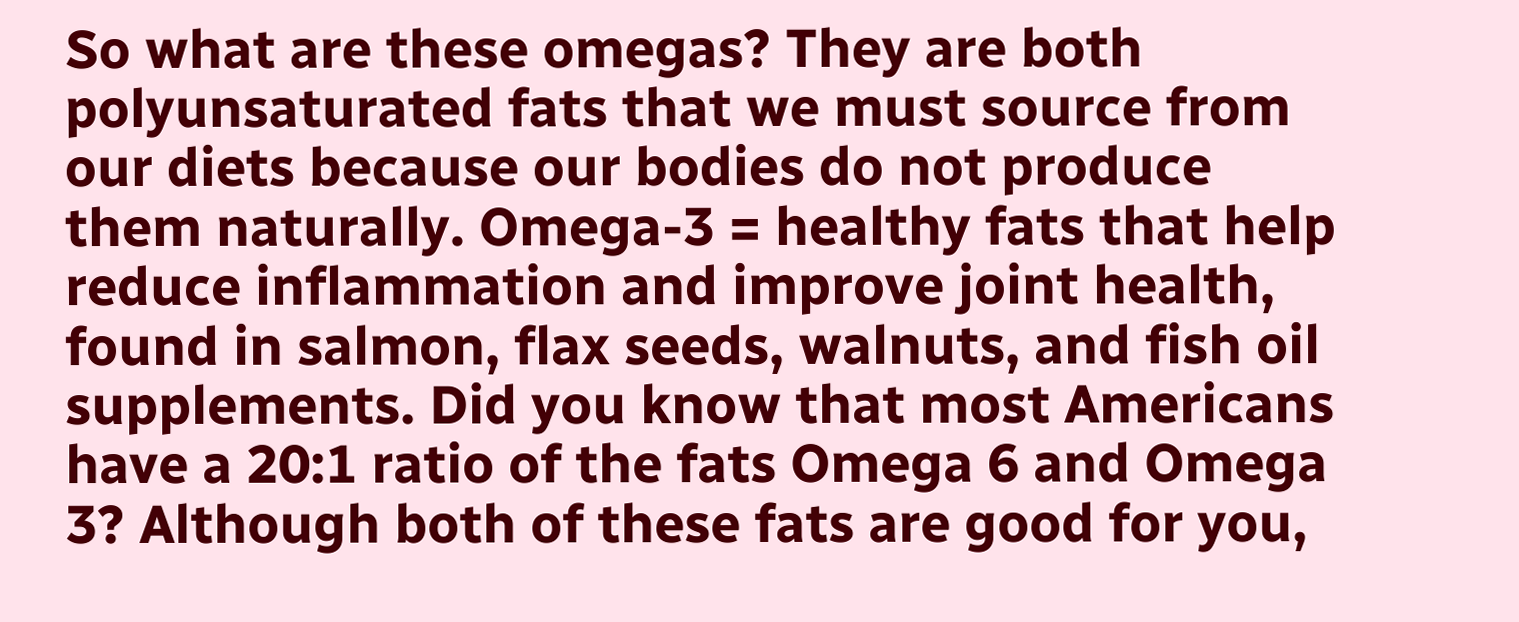So what are these omegas? They are both polyunsaturated fats that we must source from our diets because our bodies do not produce them naturally. Omega-3 = healthy fats that help reduce inflammation and improve joint health, found in salmon, flax seeds, walnuts, and fish oil supplements. Did you know that most Americans have a 20:1 ratio of the fats Omega 6 and Omega 3? Although both of these fats are good for you,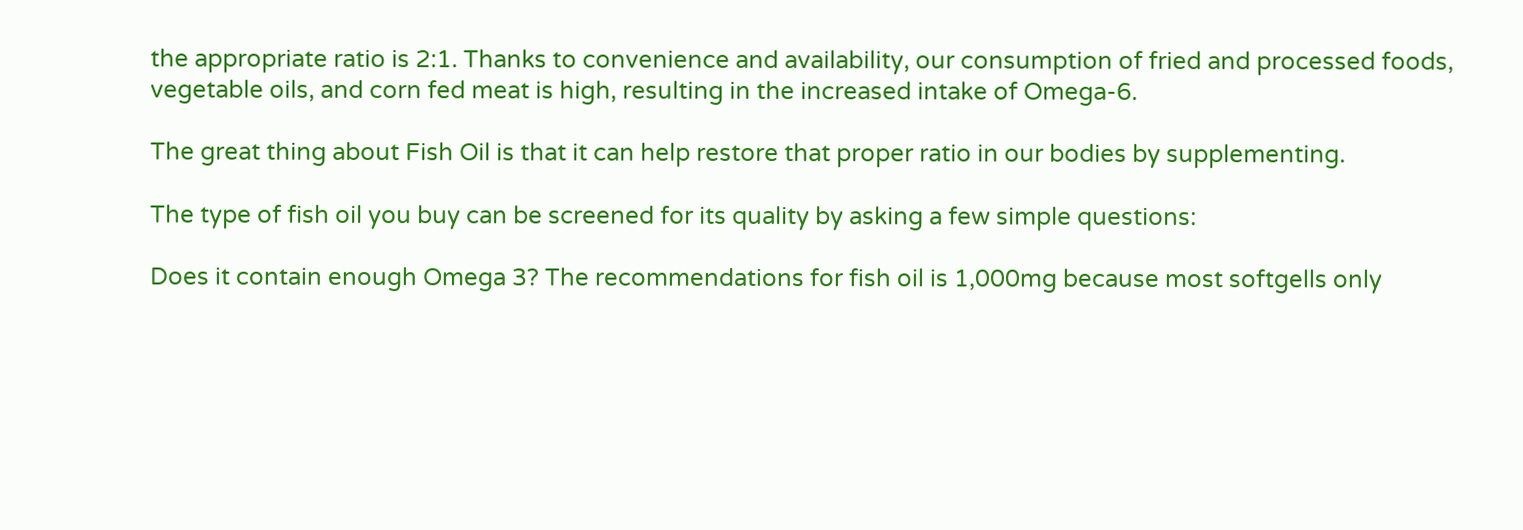the appropriate ratio is 2:1. Thanks to convenience and availability, our consumption of fried and processed foods, vegetable oils, and corn fed meat is high, resulting in the increased intake of Omega-6.

The great thing about Fish Oil is that it can help restore that proper ratio in our bodies by supplementing.

The type of fish oil you buy can be screened for its quality by asking a few simple questions:

Does it contain enough Omega 3? The recommendations for fish oil is 1,000mg because most softgells only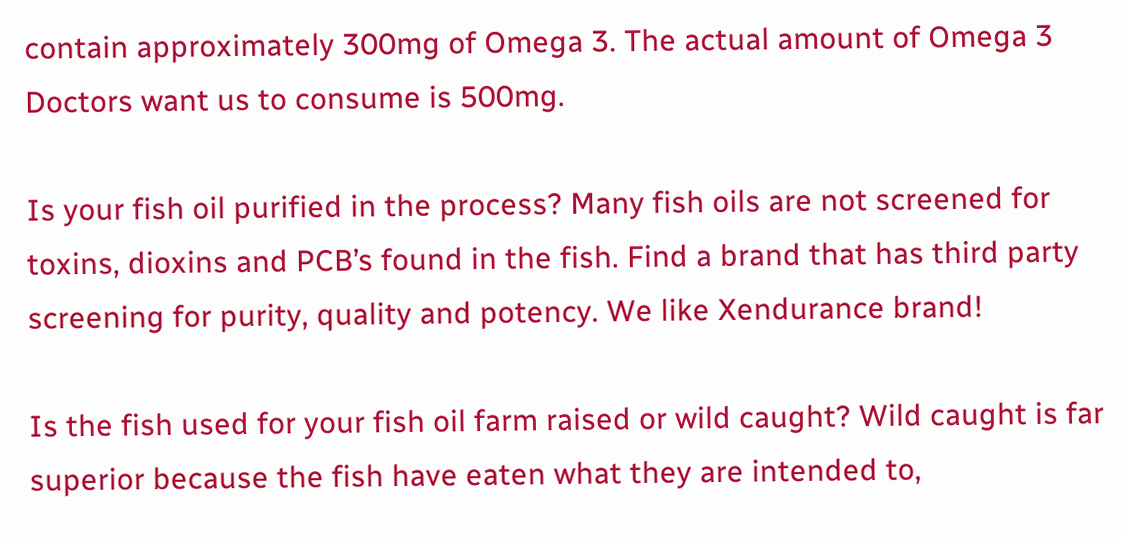contain approximately 300mg of Omega 3. The actual amount of Omega 3 Doctors want us to consume is 500mg.

Is your fish oil purified in the process? Many fish oils are not screened for toxins, dioxins and PCB’s found in the fish. Find a brand that has third party screening for purity, quality and potency. We like Xendurance brand!

Is the fish used for your fish oil farm raised or wild caught? Wild caught is far superior because the fish have eaten what they are intended to,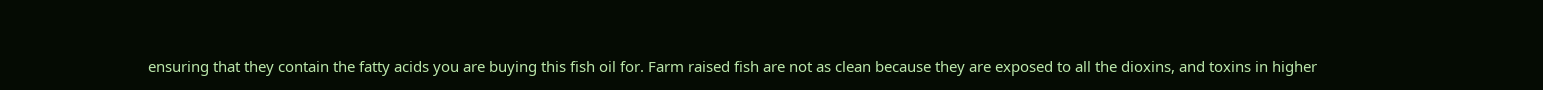ensuring that they contain the fatty acids you are buying this fish oil for. Farm raised fish are not as clean because they are exposed to all the dioxins, and toxins in higher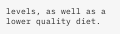levels, as well as a lower quality diet.